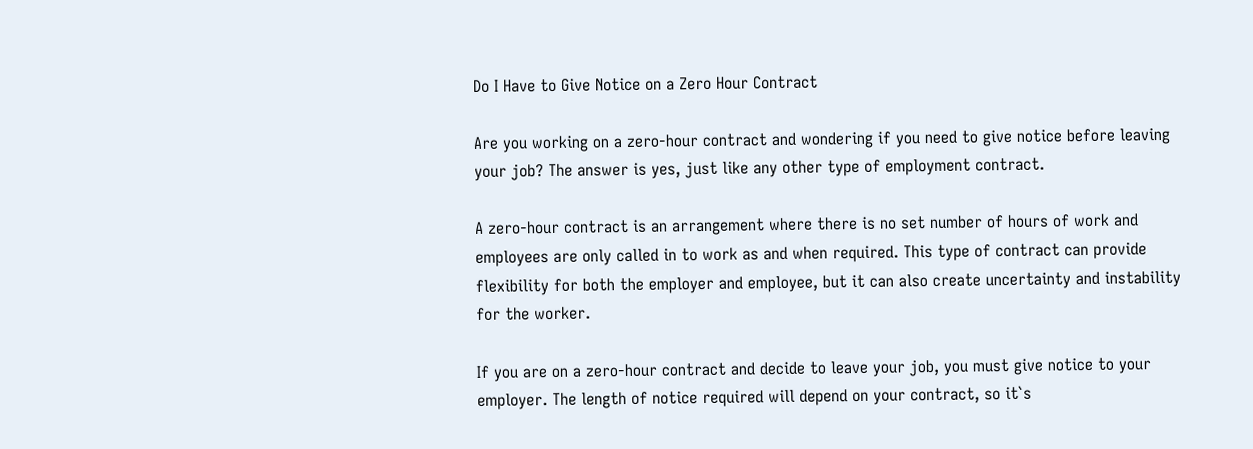Do I Have to Give Notice on a Zero Hour Contract

Are you working on a zero-hour contract and wondering if you need to give notice before leaving your job? The answer is yes, just like any other type of employment contract.

A zero-hour contract is an arrangement where there is no set number of hours of work and employees are only called in to work as and when required. This type of contract can provide flexibility for both the employer and employee, but it can also create uncertainty and instability for the worker.

If you are on a zero-hour contract and decide to leave your job, you must give notice to your employer. The length of notice required will depend on your contract, so it`s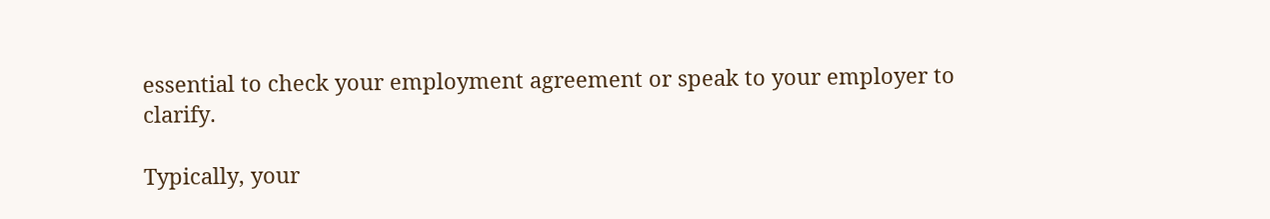essential to check your employment agreement or speak to your employer to clarify.

Typically, your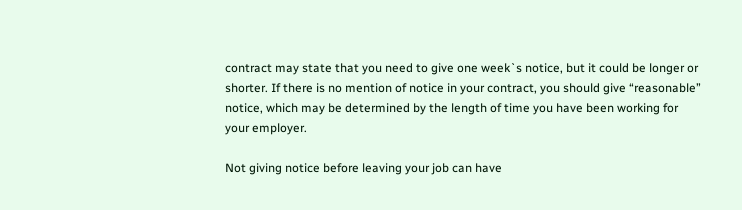contract may state that you need to give one week`s notice, but it could be longer or shorter. If there is no mention of notice in your contract, you should give “reasonable” notice, which may be determined by the length of time you have been working for your employer.

Not giving notice before leaving your job can have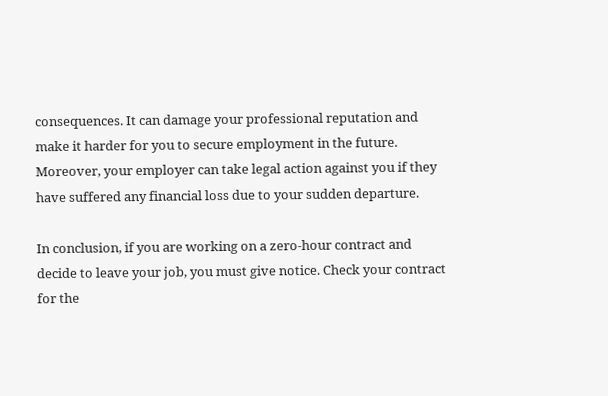consequences. It can damage your professional reputation and make it harder for you to secure employment in the future. Moreover, your employer can take legal action against you if they have suffered any financial loss due to your sudden departure.

In conclusion, if you are working on a zero-hour contract and decide to leave your job, you must give notice. Check your contract for the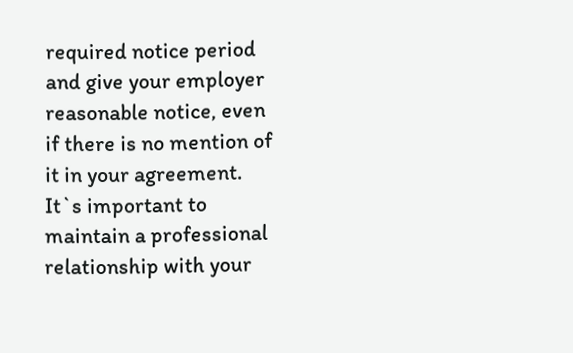required notice period and give your employer reasonable notice, even if there is no mention of it in your agreement. It`s important to maintain a professional relationship with your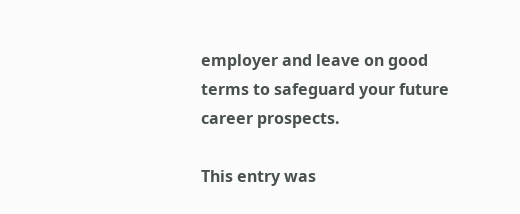employer and leave on good terms to safeguard your future career prospects.

This entry was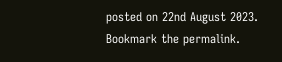posted on 22nd August 2023. Bookmark the permalink.